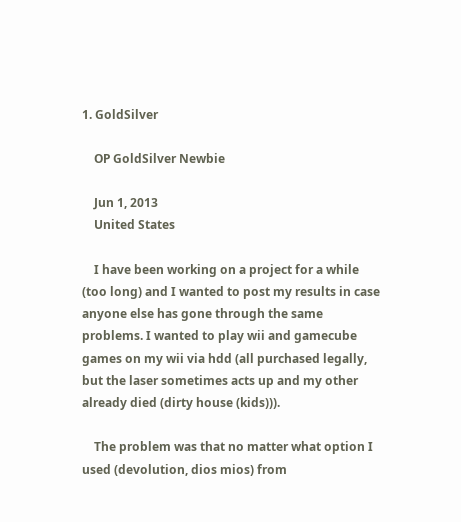1. GoldSilver

    OP GoldSilver Newbie

    Jun 1, 2013
    United States

    I have been working on a project for a while (too long) and I wanted to post my results in case anyone else has gone through the same problems. I wanted to play wii and gamecube games on my wii via hdd (all purchased legally, but the laser sometimes acts up and my other already died (dirty house (kids))).

    The problem was that no matter what option I used (devolution, dios mios) from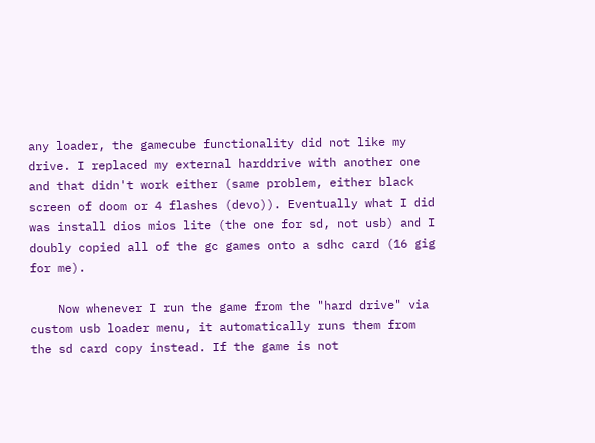any loader, the gamecube functionality did not like my drive. I replaced my external harddrive with another one and that didn't work either (same problem, either black screen of doom or 4 flashes (devo)). Eventually what I did was install dios mios lite (the one for sd, not usb) and I doubly copied all of the gc games onto a sdhc card (16 gig for me).

    Now whenever I run the game from the "hard drive" via custom usb loader menu, it automatically runs them from the sd card copy instead. If the game is not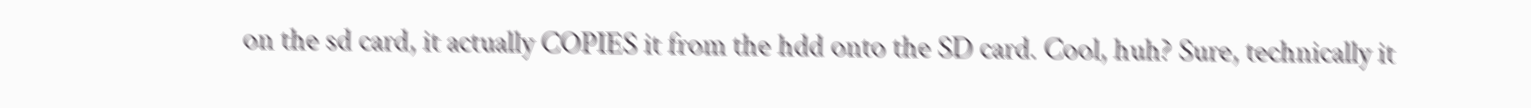on the sd card, it actually COPIES it from the hdd onto the SD card. Cool, huh? Sure, technically it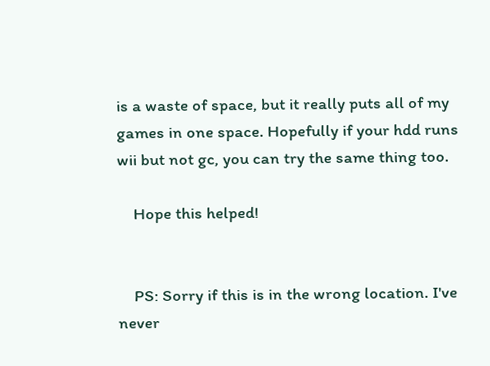is a waste of space, but it really puts all of my games in one space. Hopefully if your hdd runs wii but not gc, you can try the same thing too.

    Hope this helped!


    PS: Sorry if this is in the wrong location. I've never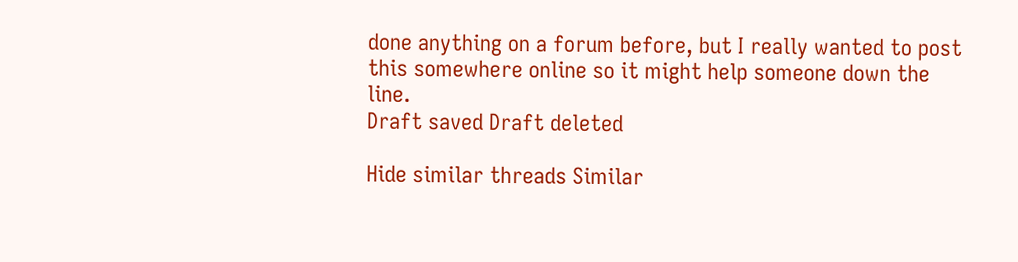done anything on a forum before, but I really wanted to post this somewhere online so it might help someone down the line.
Draft saved Draft deleted

Hide similar threads Similar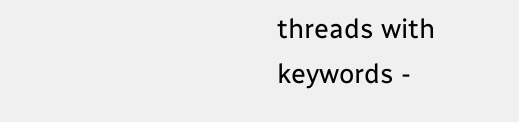threads with keywords -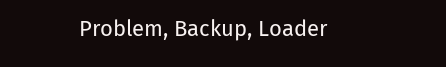Problem, Backup, Loader